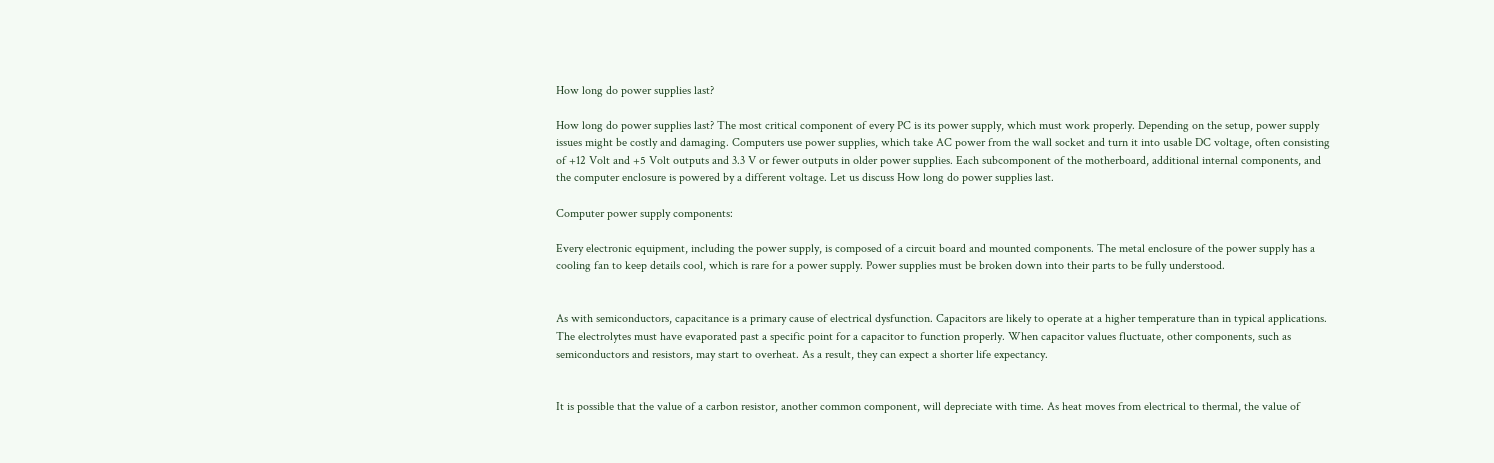How long do power supplies last?

How long do power supplies last? The most critical component of every PC is its power supply, which must work properly. Depending on the setup, power supply issues might be costly and damaging. Computers use power supplies, which take AC power from the wall socket and turn it into usable DC voltage, often consisting of +12 Volt and +5 Volt outputs and 3.3 V or fewer outputs in older power supplies. Each subcomponent of the motherboard, additional internal components, and the computer enclosure is powered by a different voltage. Let us discuss How long do power supplies last.

Computer power supply components:

Every electronic equipment, including the power supply, is composed of a circuit board and mounted components. The metal enclosure of the power supply has a cooling fan to keep details cool, which is rare for a power supply. Power supplies must be broken down into their parts to be fully understood.


As with semiconductors, capacitance is a primary cause of electrical dysfunction. Capacitors are likely to operate at a higher temperature than in typical applications. The electrolytes must have evaporated past a specific point for a capacitor to function properly. When capacitor values fluctuate, other components, such as semiconductors and resistors, may start to overheat. As a result, they can expect a shorter life expectancy.


It is possible that the value of a carbon resistor, another common component, will depreciate with time. As heat moves from electrical to thermal, the value of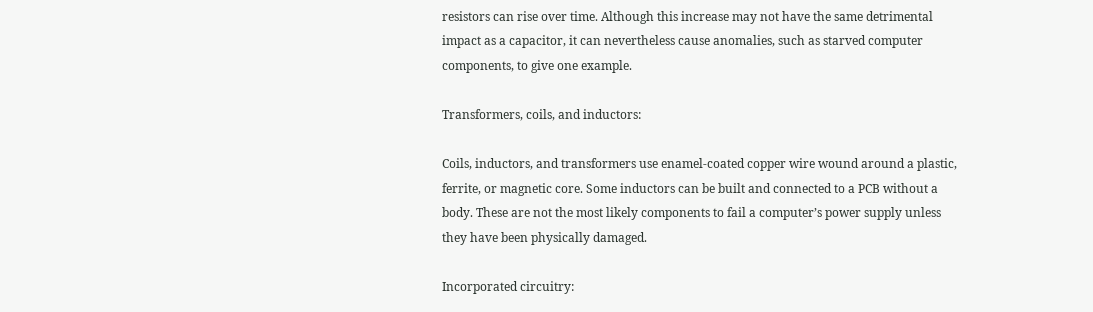resistors can rise over time. Although this increase may not have the same detrimental impact as a capacitor, it can nevertheless cause anomalies, such as starved computer components, to give one example.

Transformers, coils, and inductors:

Coils, inductors, and transformers use enamel-coated copper wire wound around a plastic, ferrite, or magnetic core. Some inductors can be built and connected to a PCB without a body. These are not the most likely components to fail a computer’s power supply unless they have been physically damaged.

Incorporated circuitry: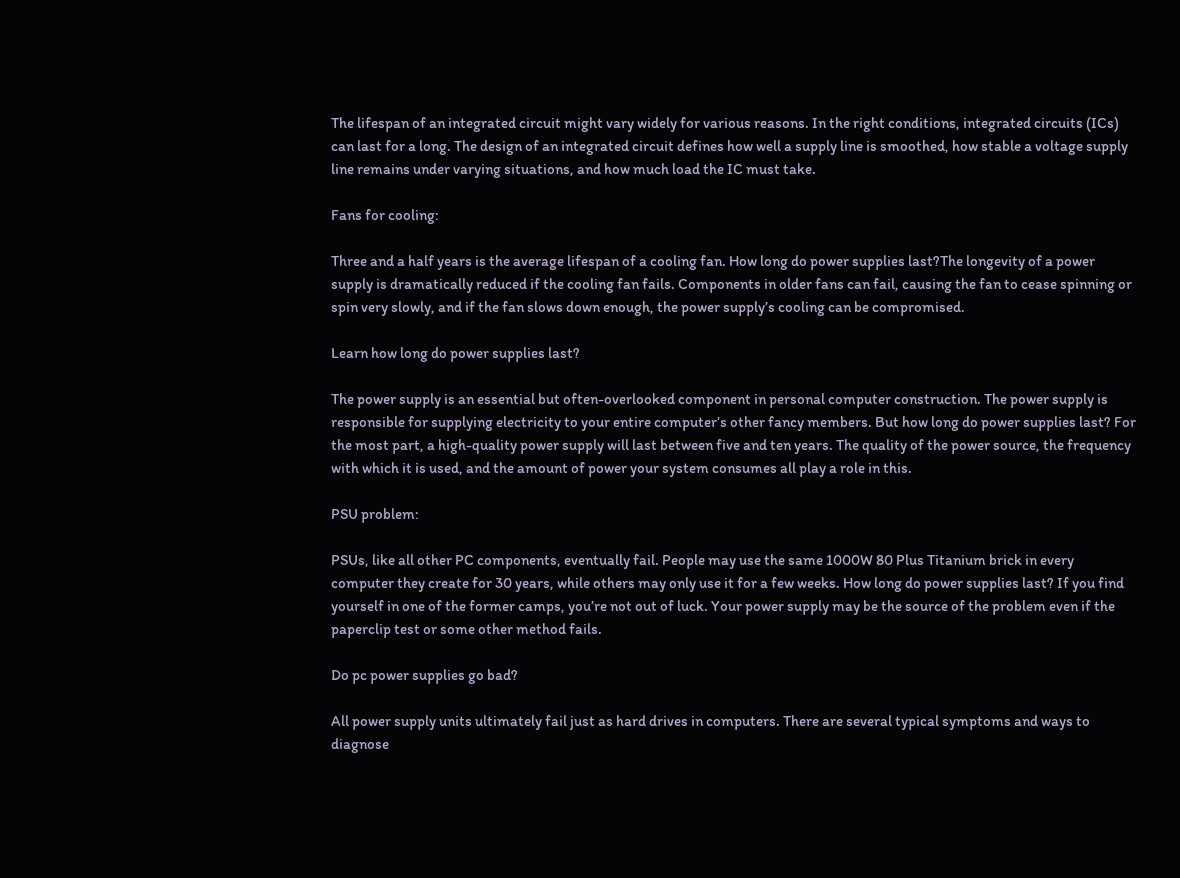The lifespan of an integrated circuit might vary widely for various reasons. In the right conditions, integrated circuits (ICs) can last for a long. The design of an integrated circuit defines how well a supply line is smoothed, how stable a voltage supply line remains under varying situations, and how much load the IC must take.

Fans for cooling:

Three and a half years is the average lifespan of a cooling fan. How long do power supplies last?The longevity of a power supply is dramatically reduced if the cooling fan fails. Components in older fans can fail, causing the fan to cease spinning or spin very slowly, and if the fan slows down enough, the power supply’s cooling can be compromised.

Learn how long do power supplies last?

The power supply is an essential but often-overlooked component in personal computer construction. The power supply is responsible for supplying electricity to your entire computer’s other fancy members. But how long do power supplies last? For the most part, a high-quality power supply will last between five and ten years. The quality of the power source, the frequency with which it is used, and the amount of power your system consumes all play a role in this.

PSU problem:

PSUs, like all other PC components, eventually fail. People may use the same 1000W 80 Plus Titanium brick in every computer they create for 30 years, while others may only use it for a few weeks. How long do power supplies last? If you find yourself in one of the former camps, you’re not out of luck. Your power supply may be the source of the problem even if the paperclip test or some other method fails.

Do pc power supplies go bad?

All power supply units ultimately fail just as hard drives in computers. There are several typical symptoms and ways to diagnose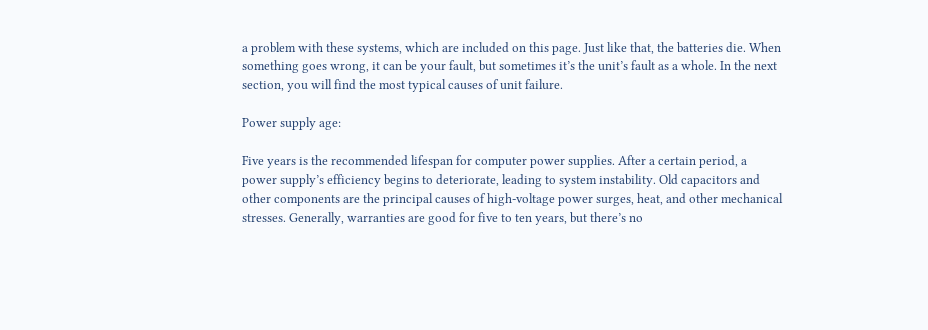a problem with these systems, which are included on this page. Just like that, the batteries die. When something goes wrong, it can be your fault, but sometimes it’s the unit’s fault as a whole. In the next section, you will find the most typical causes of unit failure.

Power supply age:

Five years is the recommended lifespan for computer power supplies. After a certain period, a power supply’s efficiency begins to deteriorate, leading to system instability. Old capacitors and other components are the principal causes of high-voltage power surges, heat, and other mechanical stresses. Generally, warranties are good for five to ten years, but there’s no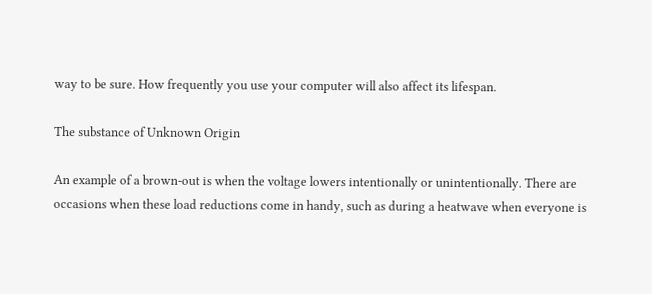way to be sure. How frequently you use your computer will also affect its lifespan.

The substance of Unknown Origin

An example of a brown-out is when the voltage lowers intentionally or unintentionally. There are occasions when these load reductions come in handy, such as during a heatwave when everyone is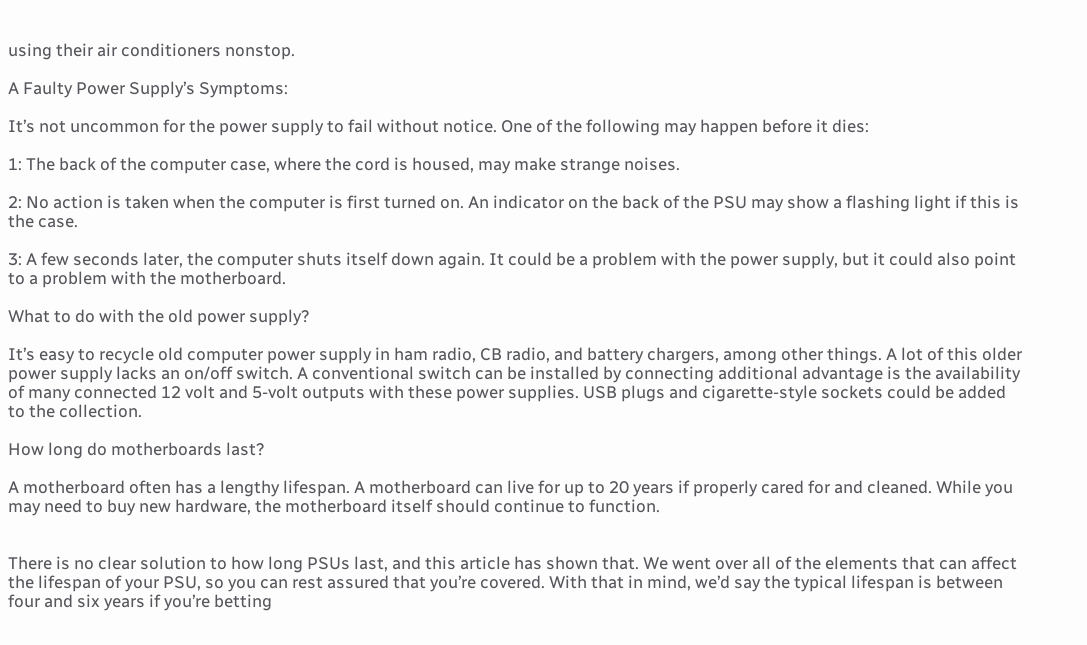using their air conditioners nonstop.

A Faulty Power Supply’s Symptoms:

It’s not uncommon for the power supply to fail without notice. One of the following may happen before it dies:

1: The back of the computer case, where the cord is housed, may make strange noises.

2: No action is taken when the computer is first turned on. An indicator on the back of the PSU may show a flashing light if this is the case.

3: A few seconds later, the computer shuts itself down again. It could be a problem with the power supply, but it could also point to a problem with the motherboard.

What to do with the old power supply?

It’s easy to recycle old computer power supply in ham radio, CB radio, and battery chargers, among other things. A lot of this older power supply lacks an on/off switch. A conventional switch can be installed by connecting additional advantage is the availability of many connected 12 volt and 5-volt outputs with these power supplies. USB plugs and cigarette-style sockets could be added to the collection.

How long do motherboards last?

A motherboard often has a lengthy lifespan. A motherboard can live for up to 20 years if properly cared for and cleaned. While you may need to buy new hardware, the motherboard itself should continue to function.


There is no clear solution to how long PSUs last, and this article has shown that. We went over all of the elements that can affect the lifespan of your PSU, so you can rest assured that you’re covered. With that in mind, we’d say the typical lifespan is between four and six years if you’re betting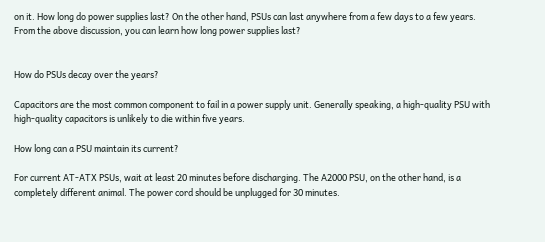on it. How long do power supplies last? On the other hand, PSUs can last anywhere from a few days to a few years. From the above discussion, you can learn how long power supplies last?


How do PSUs decay over the years?

Capacitors are the most common component to fail in a power supply unit. Generally speaking, a high-quality PSU with high-quality capacitors is unlikely to die within five years.

How long can a PSU maintain its current?

For current AT-ATX PSUs, wait at least 20 minutes before discharging. The A2000 PSU, on the other hand, is a completely different animal. The power cord should be unplugged for 30 minutes.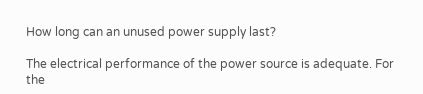How long can an unused power supply last?

The electrical performance of the power source is adequate. For the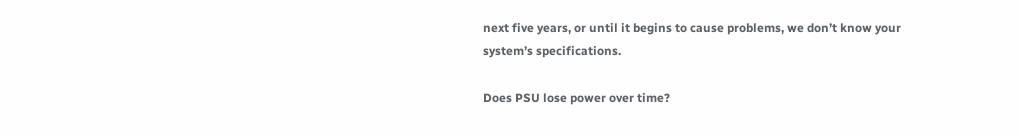next five years, or until it begins to cause problems, we don’t know your system’s specifications.

Does PSU lose power over time?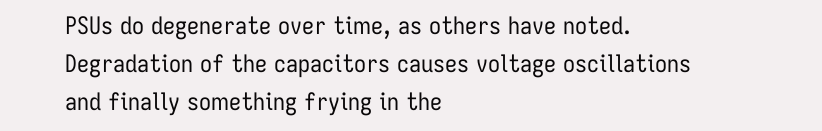PSUs do degenerate over time, as others have noted. Degradation of the capacitors causes voltage oscillations and finally something frying in the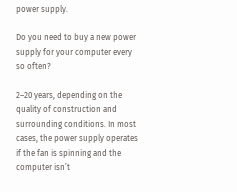power supply.

Do you need to buy a new power supply for your computer every so often?

2–20 years, depending on the quality of construction and surrounding conditions. In most cases, the power supply operates if the fan is spinning and the computer isn’t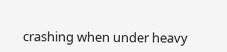crashing when under heavy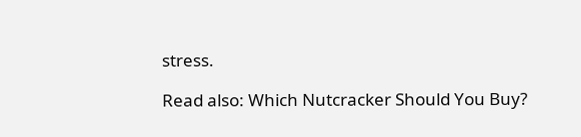stress.

Read also: Which Nutcracker Should You Buy?